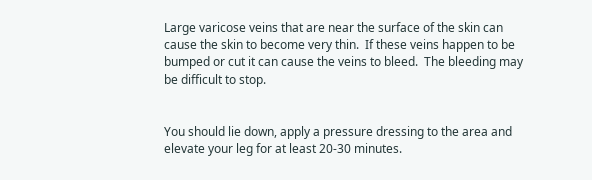Large varicose veins that are near the surface of the skin can cause the skin to become very thin.  If these veins happen to be bumped or cut it can cause the veins to bleed.  The bleeding may be difficult to stop.


You should lie down, apply a pressure dressing to the area and elevate your leg for at least 20-30 minutes.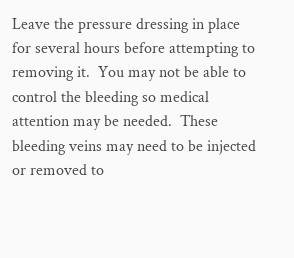Leave the pressure dressing in place for several hours before attempting to removing it.  You may not be able to control the bleeding so medical attention may be needed.  These bleeding veins may need to be injected or removed to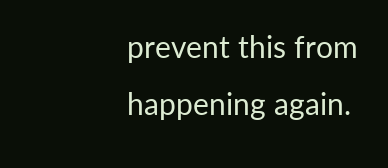prevent this from happening again.